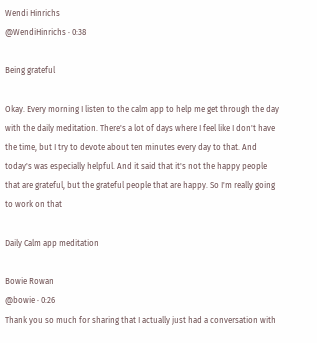Wendi Hinrichs
@WendiHinrichs · 0:38

Being grateful

Okay. Every morning I listen to the calm app to help me get through the day with the daily meditation. There's a lot of days where I feel like I don't have the time, but I try to devote about ten minutes every day to that. And today's was especially helpful. And it said that it's not the happy people that are grateful, but the grateful people that are happy. So I'm really going to work on that

Daily Calm app meditation

Bowie Rowan
@bowie · 0:26
Thank you so much for sharing that I actually just had a conversation with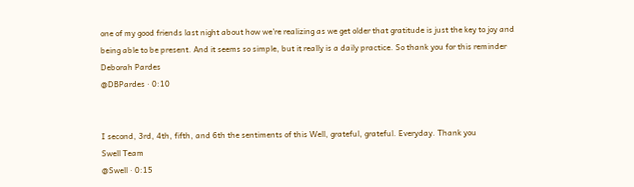one of my good friends last night about how we're realizing as we get older that gratitude is just the key to joy and being able to be present. And it seems so simple, but it really is a daily practice. So thank you for this reminder
Deborah Pardes
@DBPardes · 0:10


I second, 3rd, 4th, fifth, and 6th the sentiments of this Well, grateful, grateful. Everyday. Thank you
Swell Team
@Swell · 0:15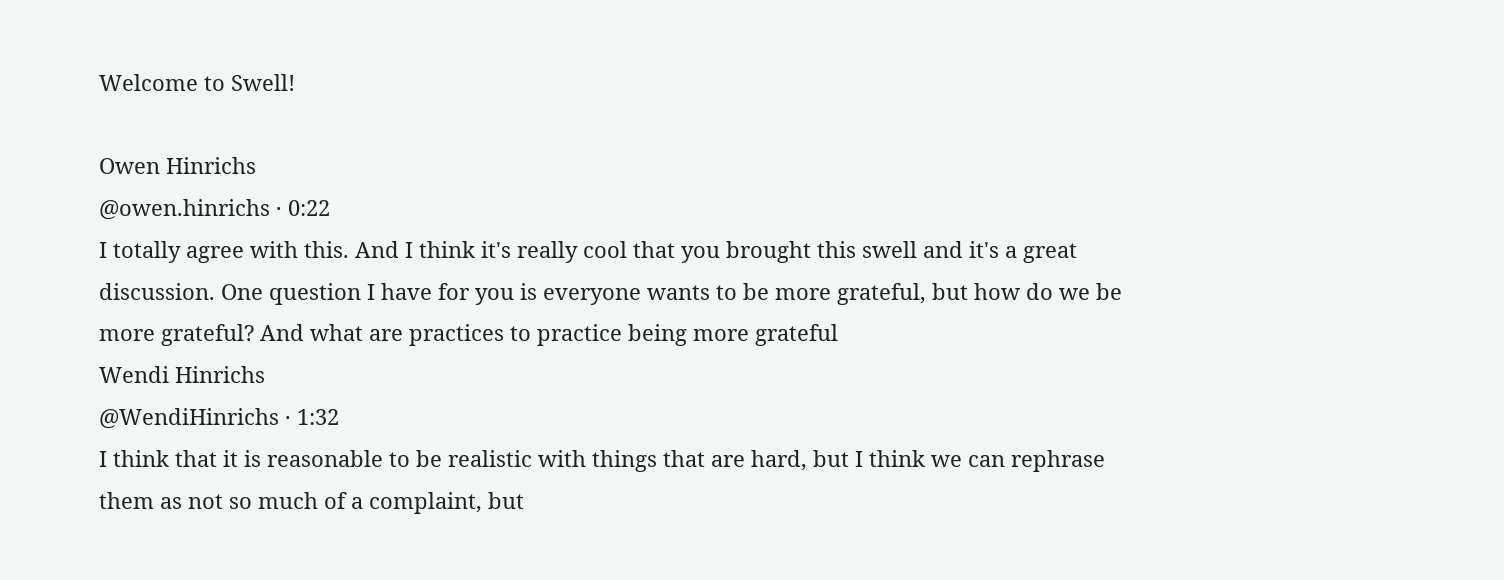Welcome to Swell!

Owen Hinrichs
@owen.hinrichs · 0:22
I totally agree with this. And I think it's really cool that you brought this swell and it's a great discussion. One question I have for you is everyone wants to be more grateful, but how do we be more grateful? And what are practices to practice being more grateful
Wendi Hinrichs
@WendiHinrichs · 1:32
I think that it is reasonable to be realistic with things that are hard, but I think we can rephrase them as not so much of a complaint, but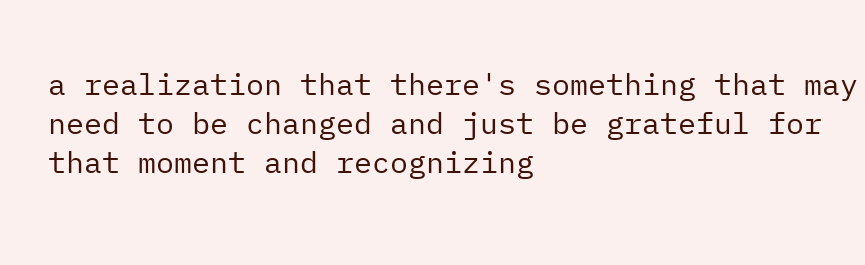a realization that there's something that may need to be changed and just be grateful for that moment and recognizing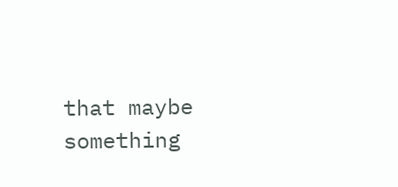that maybe something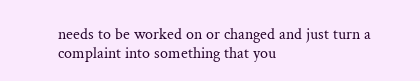needs to be worked on or changed and just turn a complaint into something that you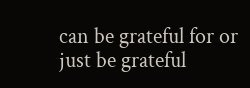can be grateful for or just be grateful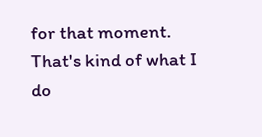for that moment. That's kind of what I do